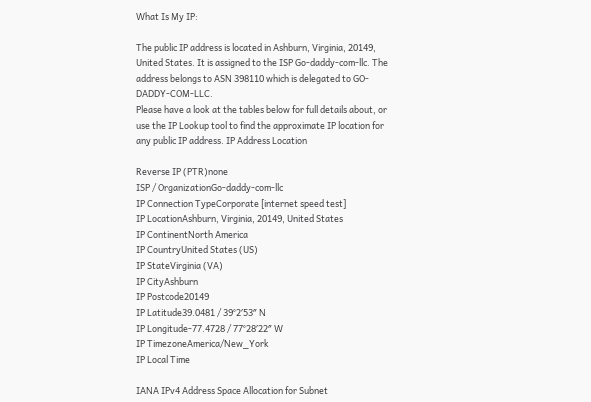What Is My IP:

The public IP address is located in Ashburn, Virginia, 20149, United States. It is assigned to the ISP Go-daddy-com-llc. The address belongs to ASN 398110 which is delegated to GO-DADDY-COM-LLC.
Please have a look at the tables below for full details about, or use the IP Lookup tool to find the approximate IP location for any public IP address. IP Address Location

Reverse IP (PTR)none
ISP / OrganizationGo-daddy-com-llc
IP Connection TypeCorporate [internet speed test]
IP LocationAshburn, Virginia, 20149, United States
IP ContinentNorth America
IP CountryUnited States (US)
IP StateVirginia (VA)
IP CityAshburn
IP Postcode20149
IP Latitude39.0481 / 39°2′53″ N
IP Longitude-77.4728 / 77°28′22″ W
IP TimezoneAmerica/New_York
IP Local Time

IANA IPv4 Address Space Allocation for Subnet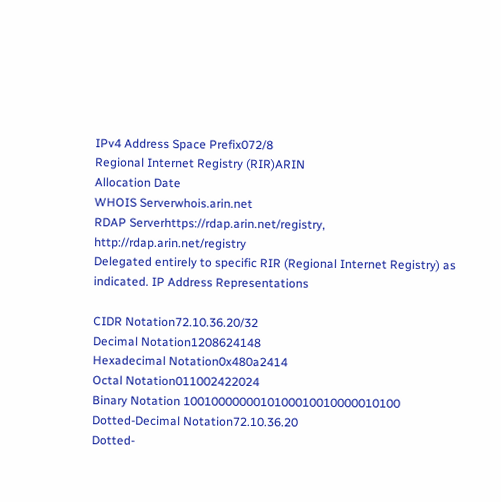IPv4 Address Space Prefix072/8
Regional Internet Registry (RIR)ARIN
Allocation Date
WHOIS Serverwhois.arin.net
RDAP Serverhttps://rdap.arin.net/registry, http://rdap.arin.net/registry
Delegated entirely to specific RIR (Regional Internet Registry) as indicated. IP Address Representations

CIDR Notation72.10.36.20/32
Decimal Notation1208624148
Hexadecimal Notation0x480a2414
Octal Notation011002422024
Binary Notation 1001000000010100010010000010100
Dotted-Decimal Notation72.10.36.20
Dotted-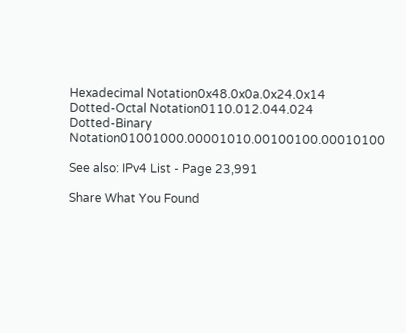Hexadecimal Notation0x48.0x0a.0x24.0x14
Dotted-Octal Notation0110.012.044.024
Dotted-Binary Notation01001000.00001010.00100100.00010100

See also: IPv4 List - Page 23,991

Share What You Found